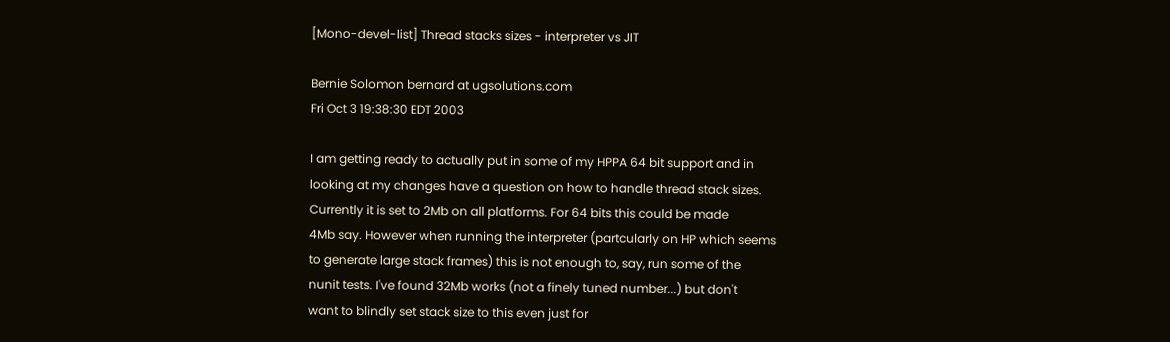[Mono-devel-list] Thread stacks sizes - interpreter vs JIT

Bernie Solomon bernard at ugsolutions.com
Fri Oct 3 19:38:30 EDT 2003

I am getting ready to actually put in some of my HPPA 64 bit support and in
looking at my changes have a question on how to handle thread stack sizes.
Currently it is set to 2Mb on all platforms. For 64 bits this could be made
4Mb say. However when running the interpreter (partcularly on HP which seems
to generate large stack frames) this is not enough to, say, run some of the
nunit tests. I've found 32Mb works (not a finely tuned number...) but don't
want to blindly set stack size to this even just for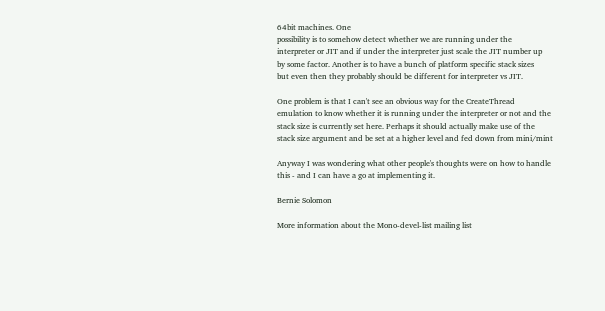64bit machines. One
possibility is to somehow detect whether we are running under the
interpreter or JIT and if under the interpreter just scale the JIT number up
by some factor. Another is to have a bunch of platform specific stack sizes
but even then they probably should be different for interpreter vs JIT.

One problem is that I can't see an obvious way for the CreateThread
emulation to know whether it is running under the interpreter or not and the
stack size is currently set here. Perhaps it should actually make use of the
stack size argument and be set at a higher level and fed down from mini/mint

Anyway I was wondering what other people's thoughts were on how to handle
this - and I can have a go at implementing it.

Bernie Solomon

More information about the Mono-devel-list mailing list